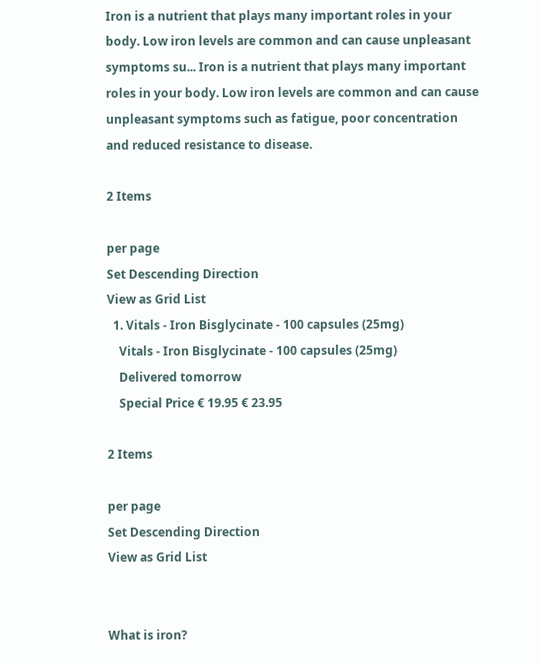Iron is a nutrient that plays many important roles in your body. Low iron levels are common and can cause unpleasant symptoms su... Iron is a nutrient that plays many important roles in your body. Low iron levels are common and can cause unpleasant symptoms such as fatigue, poor concentration and reduced resistance to disease.

2 Items

per page
Set Descending Direction
View as Grid List
  1. Vitals - Iron Bisglycinate - 100 capsules (25mg)
    Vitals - Iron Bisglycinate - 100 capsules (25mg)
    Delivered tomorrow
    Special Price € 19.95 € 23.95

2 Items

per page
Set Descending Direction
View as Grid List


What is iron?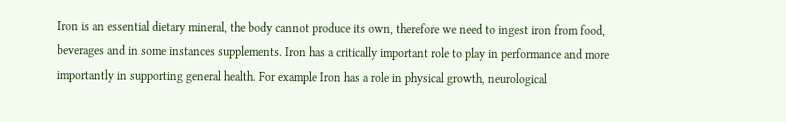Iron is an essential dietary mineral, the body cannot produce its own, therefore we need to ingest iron from food, beverages and in some instances supplements. Iron has a critically important role to play in performance and more importantly in supporting general health. For example Iron has a role in physical growth, neurological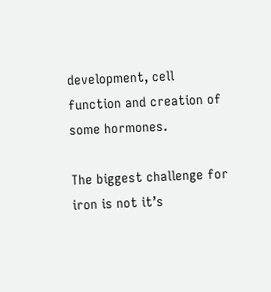development, cell function and creation of some hormones.

The biggest challenge for iron is not it’s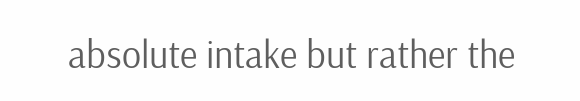absolute intake but rather the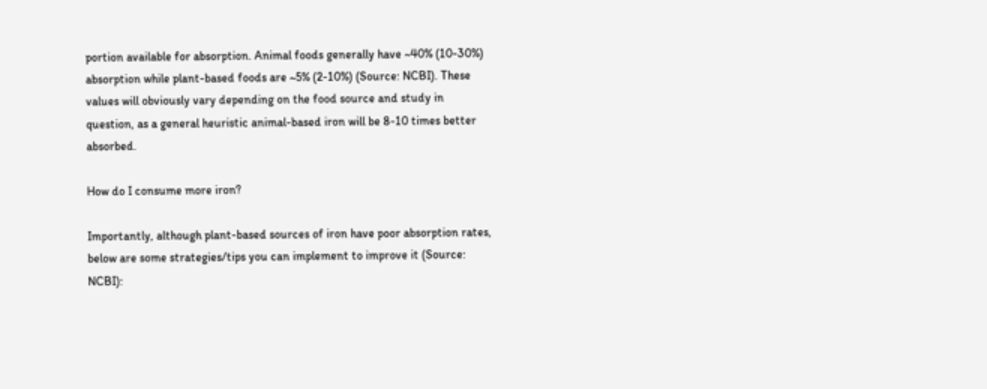portion available for absorption. Animal foods generally have ~40% (10-30%) absorption while plant-based foods are ~5% (2-10%) (Source: NCBI). These values will obviously vary depending on the food source and study in question, as a general heuristic animal-based iron will be 8-10 times better absorbed.

How do I consume more iron?

Importantly, although plant-based sources of iron have poor absorption rates, below are some strategies/tips you can implement to improve it (Source: NCBI):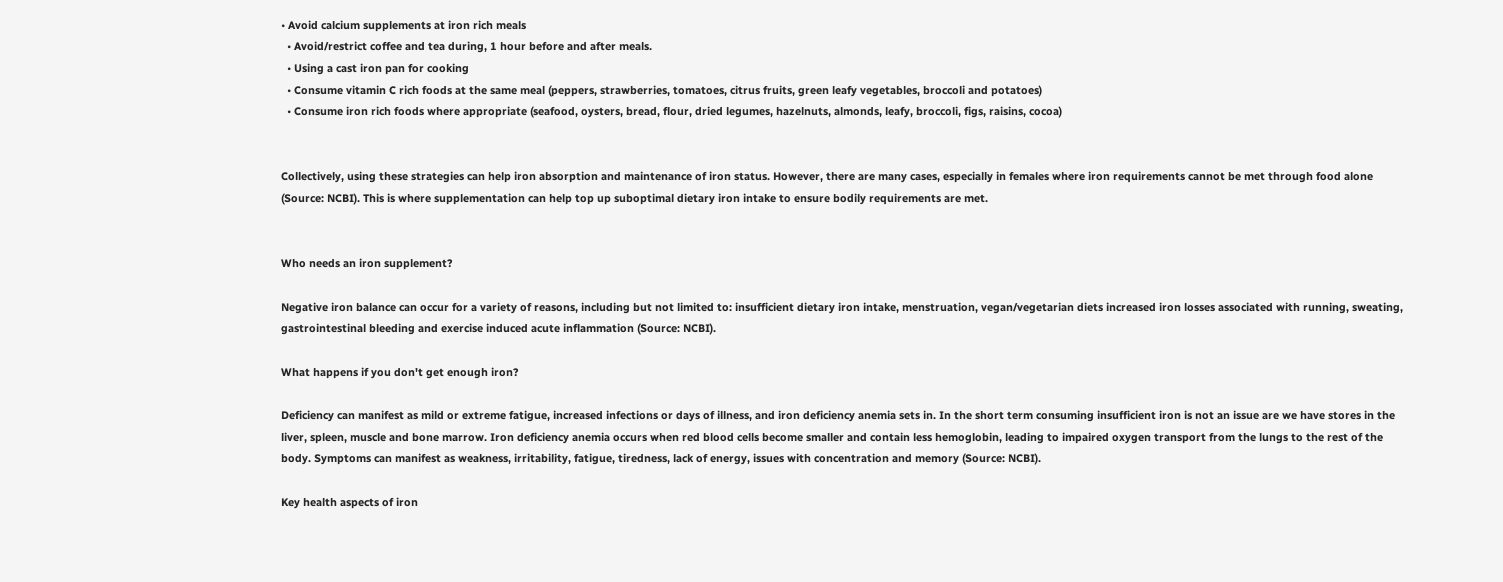• Avoid calcium supplements at iron rich meals
  • Avoid/restrict coffee and tea during, 1 hour before and after meals.
  • Using a cast iron pan for cooking
  • Consume vitamin C rich foods at the same meal (peppers, strawberries, tomatoes, citrus fruits, green leafy vegetables, broccoli and potatoes)
  • Consume iron rich foods where appropriate (seafood, oysters, bread, flour, dried legumes, hazelnuts, almonds, leafy, broccoli, figs, raisins, cocoa)


Collectively, using these strategies can help iron absorption and maintenance of iron status. However, there are many cases, especially in females where iron requirements cannot be met through food alone (Source: NCBI). This is where supplementation can help top up suboptimal dietary iron intake to ensure bodily requirements are met.


Who needs an iron supplement?

Negative iron balance can occur for a variety of reasons, including but not limited to: insufficient dietary iron intake, menstruation, vegan/vegetarian diets increased iron losses associated with running, sweating, gastrointestinal bleeding and exercise induced acute inflammation (Source: NCBI).

What happens if you don't get enough iron?

Deficiency can manifest as mild or extreme fatigue, increased infections or days of illness, and iron deficiency anemia sets in. In the short term consuming insufficient iron is not an issue are we have stores in the liver, spleen, muscle and bone marrow. Iron deficiency anemia occurs when red blood cells become smaller and contain less hemoglobin, leading to impaired oxygen transport from the lungs to the rest of the body. Symptoms can manifest as weakness, irritability, fatigue, tiredness, lack of energy, issues with concentration and memory (Source: NCBI).

Key health aspects of iron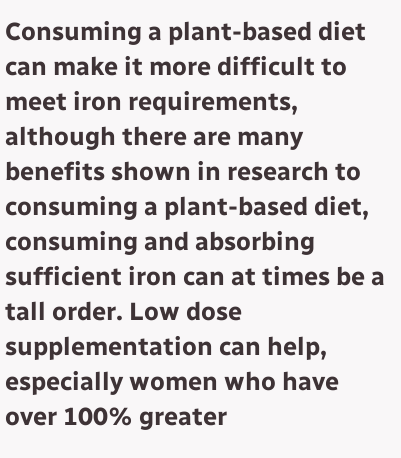Consuming a plant-based diet can make it more difficult to meet iron requirements, although there are many benefits shown in research to consuming a plant-based diet, consuming and absorbing sufficient iron can at times be a tall order. Low dose supplementation can help, especially women who have over 100% greater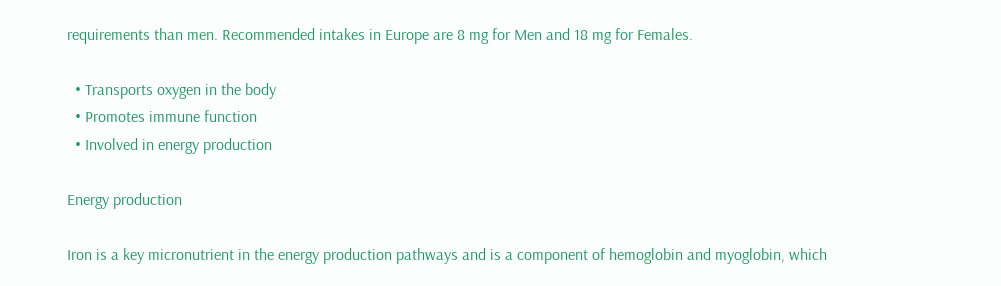requirements than men. Recommended intakes in Europe are 8 mg for Men and 18 mg for Females.

  • Transports oxygen in the body
  • Promotes immune function
  • Involved in energy production

Energy production

Iron is a key micronutrient in the energy production pathways and is a component of hemoglobin and myoglobin, which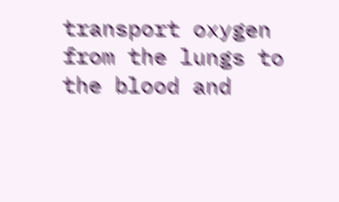transport oxygen from the lungs to the blood and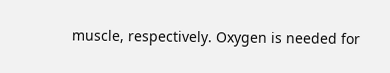muscle, respectively. Oxygen is needed for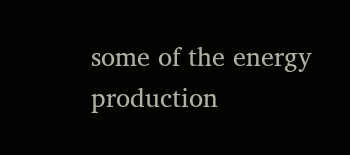some of the energy production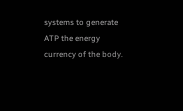systems to generate ATP the energy currency of the body.